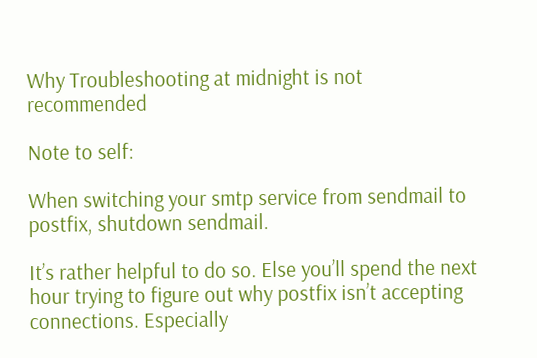Why Troubleshooting at midnight is not recommended

Note to self:

When switching your smtp service from sendmail to postfix, shutdown sendmail.

It’s rather helpful to do so. Else you’ll spend the next hour trying to figure out why postfix isn’t accepting connections. Especially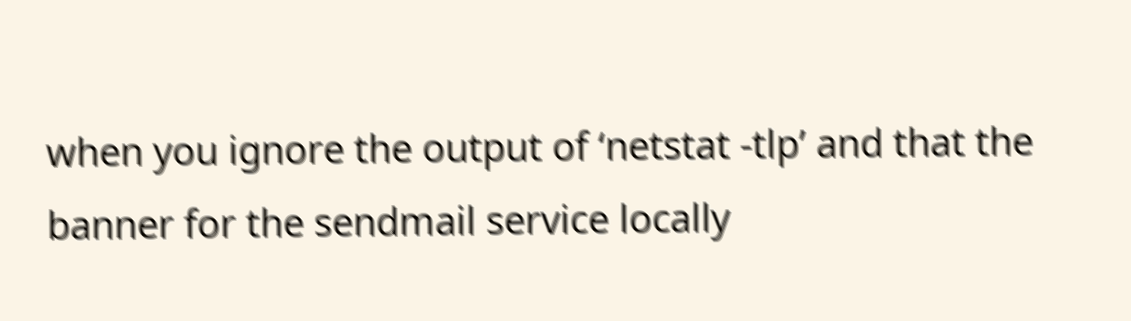when you ignore the output of ‘netstat -tlp’ and that the banner for the sendmail service locally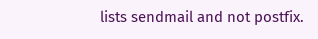lists sendmail and not postfix.